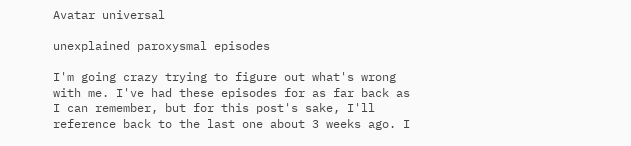Avatar universal

unexplained paroxysmal episodes

I'm going crazy trying to figure out what's wrong with me. I've had these episodes for as far back as I can remember, but for this post's sake, I'll reference back to the last one about 3 weeks ago. I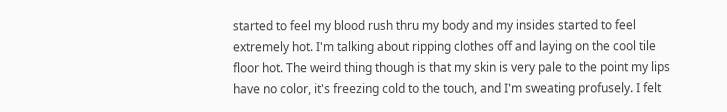started to feel my blood rush thru my body and my insides started to feel extremely hot. I'm talking about ripping clothes off and laying on the cool tile floor hot. The weird thing though is that my skin is very pale to the point my lips have no color, it's freezing cold to the touch, and I'm sweating profusely. I felt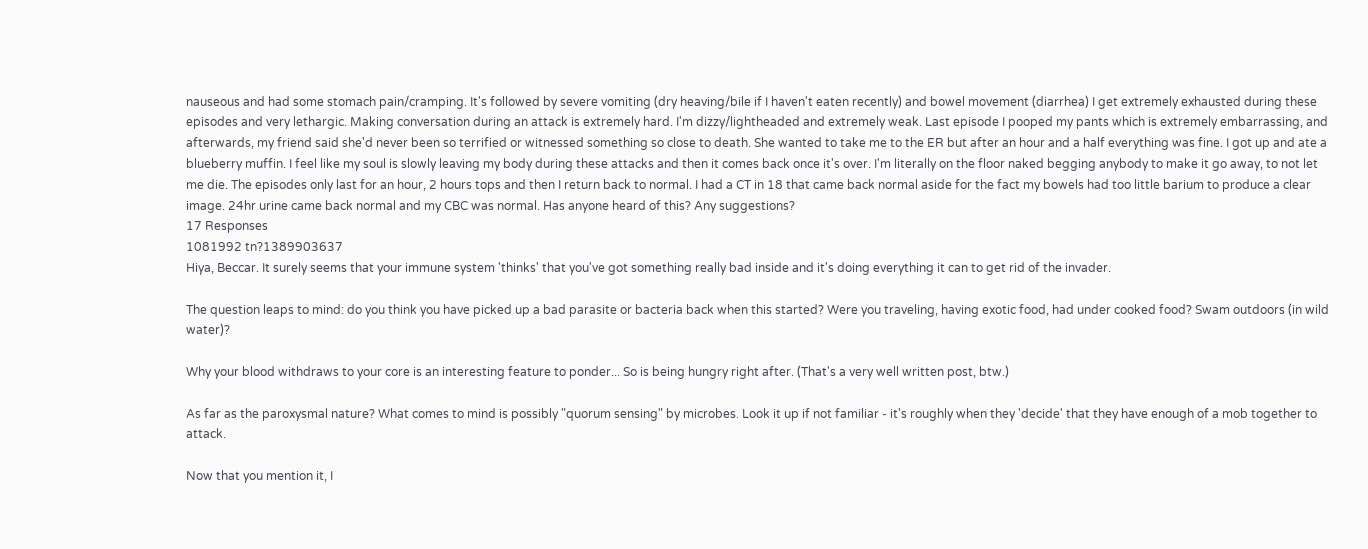nauseous and had some stomach pain/cramping. It's followed by severe vomiting (dry heaving/bile if I haven't eaten recently) and bowel movement (diarrhea) I get extremely exhausted during these episodes and very lethargic. Making conversation during an attack is extremely hard. I'm dizzy/lightheaded and extremely weak. Last episode I pooped my pants which is extremely embarrassing, and afterwards, my friend said she'd never been so terrified or witnessed something so close to death. She wanted to take me to the ER but after an hour and a half everything was fine. I got up and ate a blueberry muffin. I feel like my soul is slowly leaving my body during these attacks and then it comes back once it's over. I'm literally on the floor naked begging anybody to make it go away, to not let me die. The episodes only last for an hour, 2 hours tops and then I return back to normal. I had a CT in 18 that came back normal aside for the fact my bowels had too little barium to produce a clear image. 24hr urine came back normal and my CBC was normal. Has anyone heard of this? Any suggestions?
17 Responses
1081992 tn?1389903637
Hiya, Beccar. It surely seems that your immune system 'thinks' that you've got something really bad inside and it's doing everything it can to get rid of the invader.

The question leaps to mind: do you think you have picked up a bad parasite or bacteria back when this started? Were you traveling, having exotic food, had under cooked food? Swam outdoors (in wild water)?

Why your blood withdraws to your core is an interesting feature to ponder... So is being hungry right after. (That's a very well written post, btw.)

As far as the paroxysmal nature? What comes to mind is possibly "quorum sensing" by microbes. Look it up if not familiar - it's roughly when they 'decide' that they have enough of a mob together to attack.

Now that you mention it, I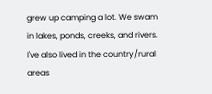grew up camping a lot. We swam in lakes, ponds, creeks, and rivers. I've also lived in the country/rural areas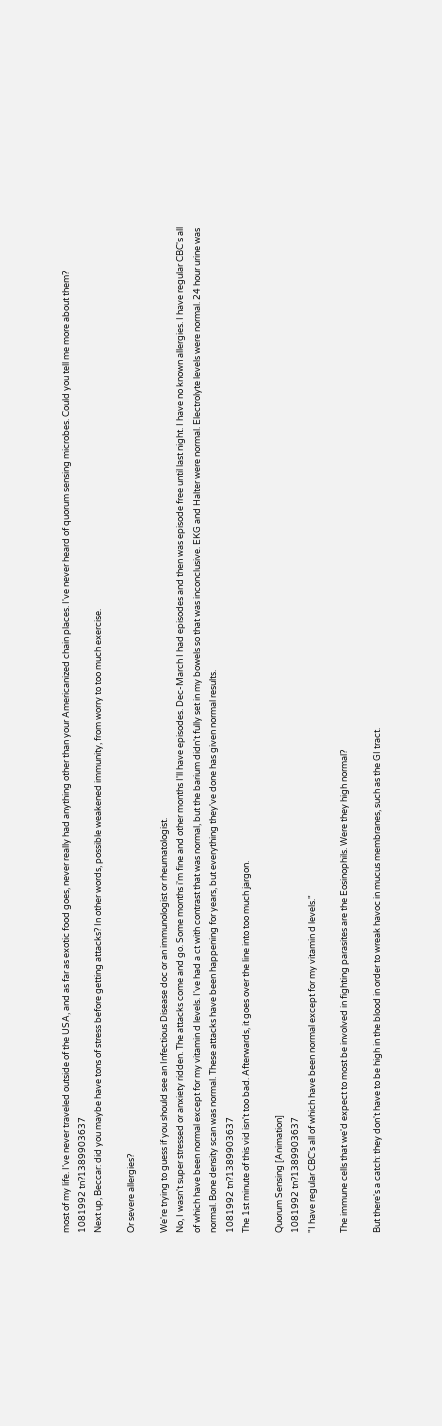most of my life. I've never traveled outside of the USA, and as far as exotic food goes, never really had anything other than your Americanized chain places. I've never heard of quorum sensing microbes. Could you tell me more about them?
1081992 tn?1389903637
Next up, Beccar: did you maybe have tons of stress before getting attacks? In other words, possible weakened immunity, from worry to too much exercise.

Or severe allergies?

We're trying to guess if you should see an Infectious Disease doc or an immunologist or rheumatologist.
No, I wasn't super stressed or anxiety ridden. The attacks come and go. Some months i'm fine and other months I'll have episodes. Dec-March I had episodes and then was episode free until last night. I have no known allergies. I have regular CBC's all of which have been normal except for my vitamin d levels. I've had a ct with contrast that was normal, but the barium didn't fully set in my bowels so that was inconclusive. EKG and Halter were normal. Electrolyte levels were normal. 24 hour urine was normal. Bone density scan was normal. These attacks have been happening for years, but everything they've done has given normal results.
1081992 tn?1389903637
The 1st minute of this vid isn't too bad. Afterwards, it goes over the line into too much jargon.

Quorum Sensing [Animation]
1081992 tn?1389903637
"I have regular CBC's all of which have been normal except for my vitamin d levels."

The immune cells that we'd expect to most be involved in fighting parasites are the Eosinophils. Were they high normal?

But there's a catch: they don't have to be high in the blood in order to wreak havoc in mucus membranes, such as the GI tract.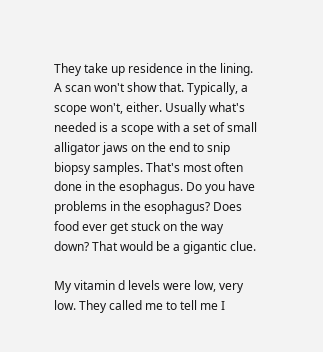They take up residence in the lining.  A scan won't show that. Typically, a scope won't, either. Usually what's needed is a scope with a set of small alligator jaws on the end to snip biopsy samples. That's most often done in the esophagus. Do you have problems in the esophagus? Does food ever get stuck on the way down? That would be a gigantic clue.

My vitamin d levels were low, very low. They called me to tell me I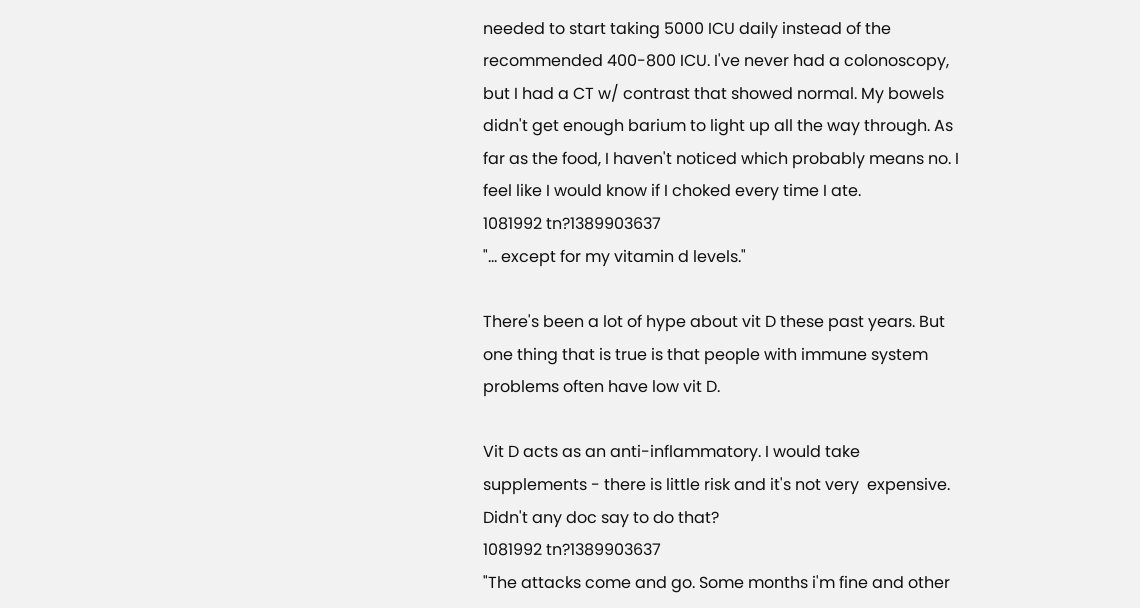needed to start taking 5000 ICU daily instead of the recommended 400-800 ICU. I've never had a colonoscopy, but I had a CT w/ contrast that showed normal. My bowels didn't get enough barium to light up all the way through. As far as the food, I haven't noticed which probably means no. I feel like I would know if I choked every time I ate.
1081992 tn?1389903637
"... except for my vitamin d levels."

There's been a lot of hype about vit D these past years. But one thing that is true is that people with immune system problems often have low vit D.

Vit D acts as an anti-inflammatory. I would take supplements - there is little risk and it's not very  expensive. Didn't any doc say to do that?
1081992 tn?1389903637
"The attacks come and go. Some months i'm fine and other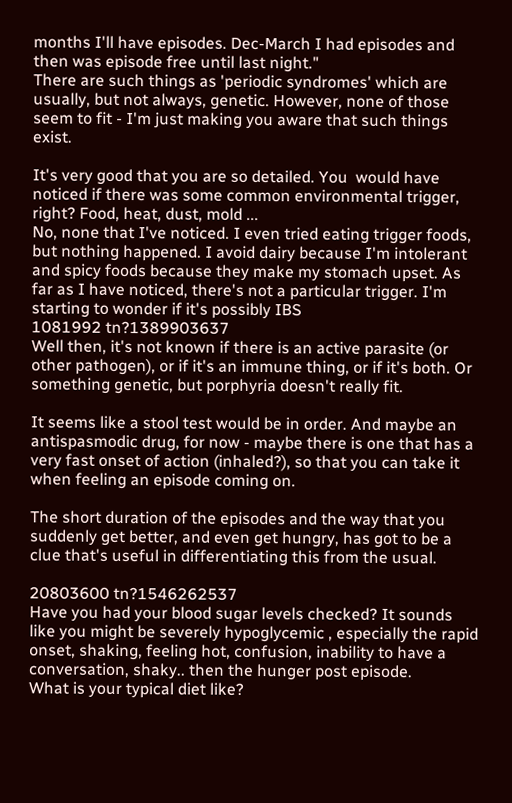months I'll have episodes. Dec-March I had episodes and then was episode free until last night."
There are such things as 'periodic syndromes' which are usually, but not always, genetic. However, none of those seem to fit - I'm just making you aware that such things exist.

It's very good that you are so detailed. You  would have noticed if there was some common environmental trigger, right? Food, heat, dust, mold ...
No, none that I've noticed. I even tried eating trigger foods, but nothing happened. I avoid dairy because I'm intolerant and spicy foods because they make my stomach upset. As far as I have noticed, there's not a particular trigger. I'm starting to wonder if it's possibly IBS
1081992 tn?1389903637
Well then, it's not known if there is an active parasite (or other pathogen), or if it's an immune thing, or if it's both. Or something genetic, but porphyria doesn't really fit.

It seems like a stool test would be in order. And maybe an antispasmodic drug, for now - maybe there is one that has a very fast onset of action (inhaled?), so that you can take it when feeling an episode coming on.

The short duration of the episodes and the way that you suddenly get better, and even get hungry, has got to be a clue that's useful in differentiating this from the usual.

20803600 tn?1546262537
Have you had your blood sugar levels checked? It sounds like you might be severely hypoglycemic , especially the rapid onset, shaking, feeling hot, confusion, inability to have a conversation, shaky.. then the hunger post episode.
What is your typical diet like?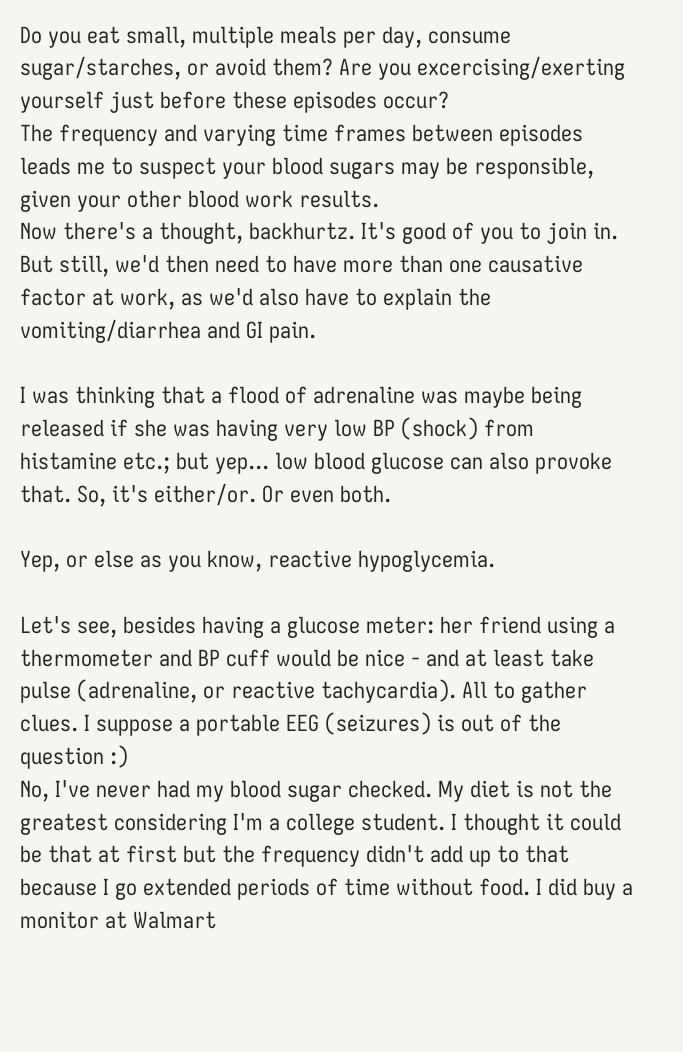Do you eat small, multiple meals per day, consume sugar/starches, or avoid them? Are you excercising/exerting yourself just before these episodes occur?
The frequency and varying time frames between episodes leads me to suspect your blood sugars may be responsible, given your other blood work results.
Now there's a thought, backhurtz. It's good of you to join in. But still, we'd then need to have more than one causative factor at work, as we'd also have to explain the vomiting/diarrhea and GI pain.

I was thinking that a flood of adrenaline was maybe being released if she was having very low BP (shock) from histamine etc.; but yep... low blood glucose can also provoke that. So, it's either/or. Or even both.

Yep, or else as you know, reactive hypoglycemia.

Let's see, besides having a glucose meter: her friend using a thermometer and BP cuff would be nice - and at least take pulse (adrenaline, or reactive tachycardia). All to gather clues. I suppose a portable EEG (seizures) is out of the question :)
No, I've never had my blood sugar checked. My diet is not the greatest considering I'm a college student. I thought it could be that at first but the frequency didn't add up to that because I go extended periods of time without food. I did buy a monitor at Walmart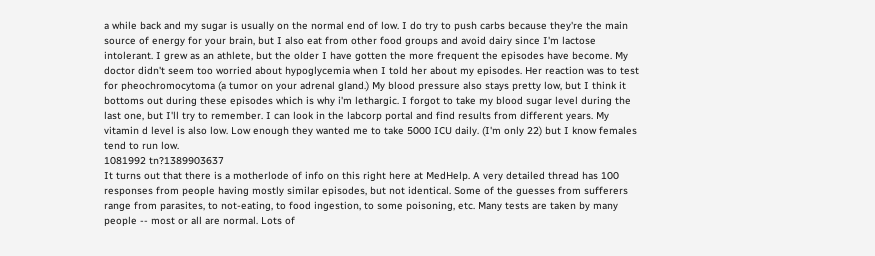a while back and my sugar is usually on the normal end of low. I do try to push carbs because they're the main source of energy for your brain, but I also eat from other food groups and avoid dairy since I'm lactose intolerant. I grew as an athlete, but the older I have gotten the more frequent the episodes have become. My doctor didn't seem too worried about hypoglycemia when I told her about my episodes. Her reaction was to test for pheochromocytoma (a tumor on your adrenal gland.) My blood pressure also stays pretty low, but I think it bottoms out during these episodes which is why i'm lethargic. I forgot to take my blood sugar level during the last one, but I'll try to remember. I can look in the labcorp portal and find results from different years. My vitamin d level is also low. Low enough they wanted me to take 5000 ICU daily. (I'm only 22) but I know females tend to run low.
1081992 tn?1389903637
It turns out that there is a motherlode of info on this right here at MedHelp. A very detailed thread has 100 responses from people having mostly similar episodes, but not identical. Some of the guesses from sufferers range from parasites, to not-eating, to food ingestion, to some poisoning, etc. Many tests are taken by many people -- most or all are normal. Lots of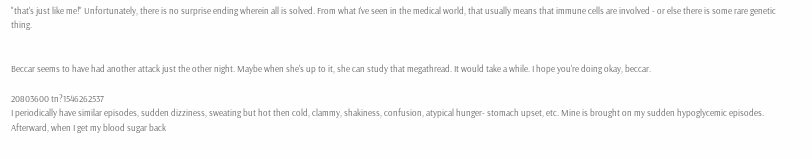"that's just like me!" Unfortunately, there is no surprise ending wherein all is solved. From what I've seen in the medical world, that usually means that immune cells are involved - or else there is some rare genetic thing.


Beccar seems to have had another attack just the other night. Maybe when she's up to it, she can study that megathread. It would take a while. I hope you're doing okay, beccar.

20803600 tn?1546262537
I periodically have similar episodes, sudden dizziness, sweating but hot then cold, clammy, shakiness, confusion, atypical hunger- stomach upset, etc. Mine is brought on my sudden hypoglycemic episodes. Afterward, when I get my blood sugar back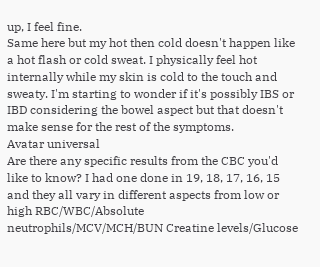up, I feel fine.
Same here but my hot then cold doesn't happen like a hot flash or cold sweat. I physically feel hot internally while my skin is cold to the touch and sweaty. I'm starting to wonder if it's possibly IBS or IBD considering the bowel aspect but that doesn't make sense for the rest of the symptoms.
Avatar universal
Are there any specific results from the CBC you'd like to know? I had one done in 19, 18, 17, 16, 15 and they all vary in different aspects from low or high RBC/WBC/Absolute neutrophils/MCV/MCH/BUN Creatine levels/Glucose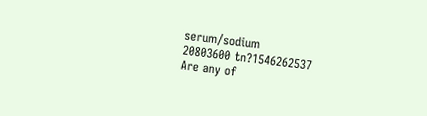serum/sodium
20803600 tn?1546262537
Are any of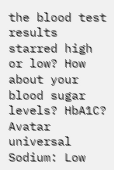the blood test results starred high or low? How about your blood sugar levels? HbA1C?
Avatar universal
Sodium: Low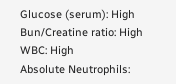Glucose (serum): High
Bun/Creatine ratio: High
WBC: High
Absolute Neutrophils: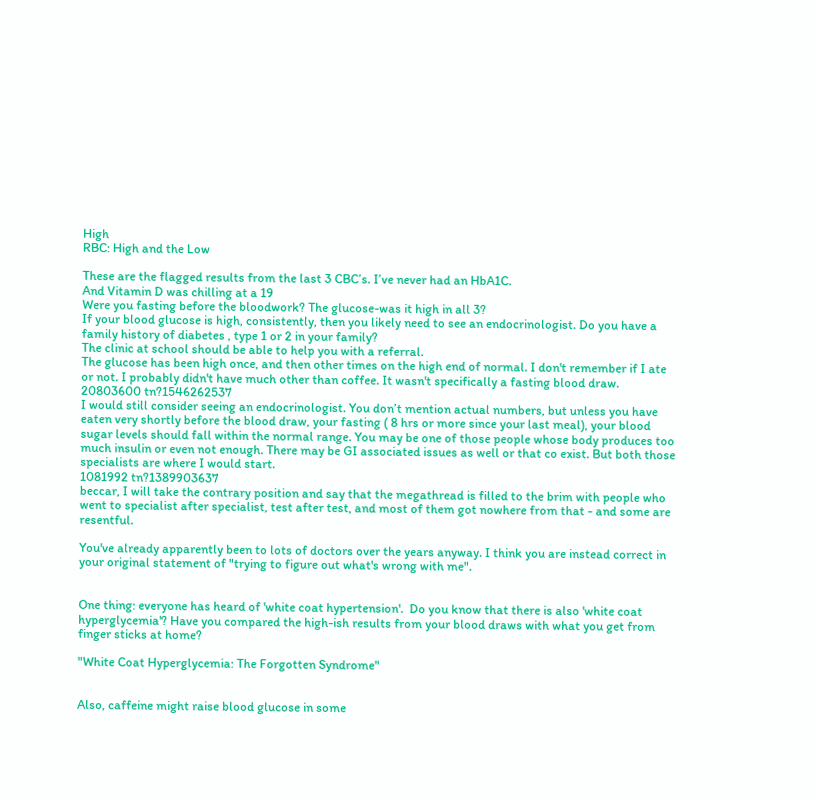High
RBC: High and the Low

These are the flagged results from the last 3 CBC’s. I’ve never had an HbA1C.
And Vitamin D was chilling at a 19
Were you fasting before the bloodwork? The glucose-was it high in all 3?
If your blood glucose is high, consistently, then you likely need to see an endocrinologist. Do you have a family history of diabetes , type 1 or 2 in your family?
The clinic at school should be able to help you with a referral.
The glucose has been high once, and then other times on the high end of normal. I don't remember if I ate or not. I probably didn't have much other than coffee. It wasn't specifically a fasting blood draw.
20803600 tn?1546262537
I would still consider seeing an endocrinologist. You don’t mention actual numbers, but unless you have eaten very shortly before the blood draw, your fasting ( 8 hrs or more since your last meal), your blood sugar levels should fall within the normal range. You may be one of those people whose body produces too much insulin or even not enough. There may be GI associated issues as well or that co exist. But both those specialists are where I would start.
1081992 tn?1389903637
beccar, I will take the contrary position and say that the megathread is filled to the brim with people who went to specialist after specialist, test after test, and most of them got nowhere from that - and some are resentful.

You've already apparently been to lots of doctors over the years anyway. I think you are instead correct in your original statement of "trying to figure out what's wrong with me".


One thing: everyone has heard of 'white coat hypertension'.  Do you know that there is also 'white coat hyperglycemia'? Have you compared the high-ish results from your blood draws with what you get from finger sticks at home?

"White Coat Hyperglycemia: The Forgotten Syndrome"


Also, caffeine might raise blood glucose in some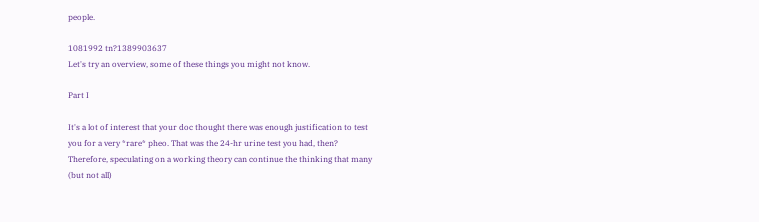people.

1081992 tn?1389903637
Let's try an overview, some of these things you might not know.

Part I

It's a lot of interest that your doc thought there was enough justification to test you for a very *rare* pheo. That was the 24-hr urine test you had, then? Therefore, speculating on a working theory can continue the thinking that many (but not all)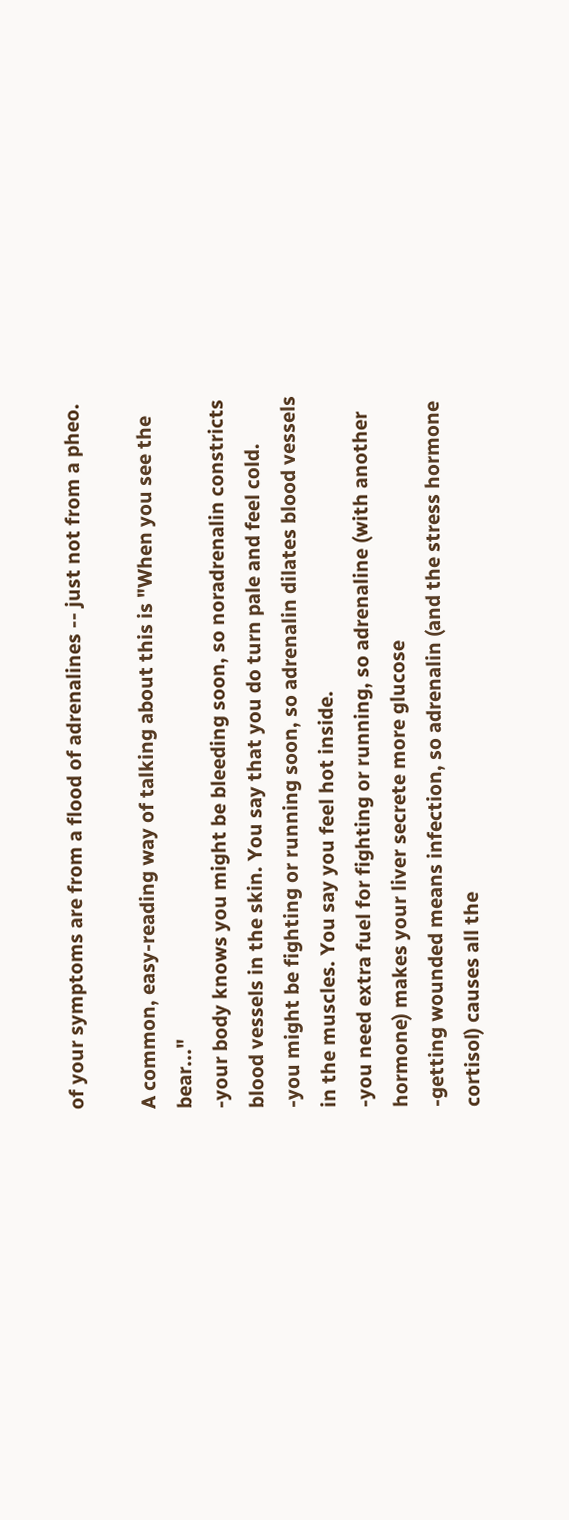of your symptoms are from a flood of adrenalines -- just not from a pheo.

A common, easy-reading way of talking about this is "When you see the bear..."
-your body knows you might be bleeding soon, so noradrenalin constricts blood vessels in the skin. You say that you do turn pale and feel cold.
-you might be fighting or running soon, so adrenalin dilates blood vessels in the muscles. You say you feel hot inside.
-you need extra fuel for fighting or running, so adrenaline (with another hormone) makes your liver secrete more glucose
-getting wounded means infection, so adrenalin (and the stress hormone cortisol) causes all the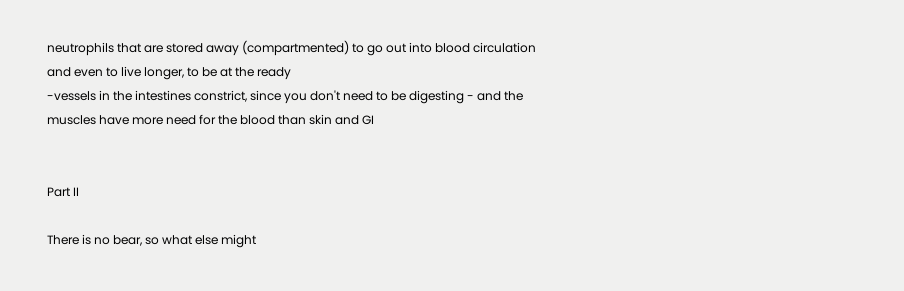neutrophils that are stored away (compartmented) to go out into blood circulation and even to live longer, to be at the ready
-vessels in the intestines constrict, since you don't need to be digesting - and the muscles have more need for the blood than skin and GI


Part II

There is no bear, so what else might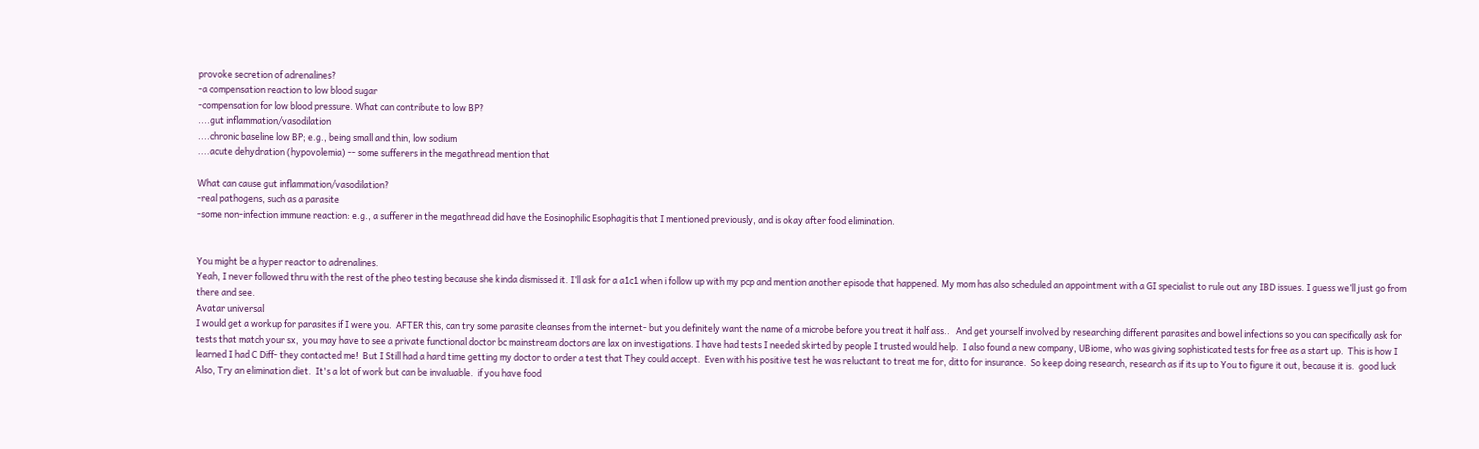provoke secretion of adrenalines?
-a compensation reaction to low blood sugar
-compensation for low blood pressure. What can contribute to low BP?
....gut inflammation/vasodilation
....chronic baseline low BP; e.g., being small and thin, low sodium
....acute dehydration (hypovolemia) -- some sufferers in the megathread mention that

What can cause gut inflammation/vasodilation?
-real pathogens, such as a parasite
-some non-infection immune reaction: e.g., a sufferer in the megathread did have the Eosinophilic Esophagitis that I mentioned previously, and is okay after food elimination.


You might be a hyper reactor to adrenalines.
Yeah, I never followed thru with the rest of the pheo testing because she kinda dismissed it. I’ll ask for a a1c1 when i follow up with my pcp and mention another episode that happened. My mom has also scheduled an appointment with a GI specialist to rule out any IBD issues. I guess we’ll just go from there and see.
Avatar universal
I would get a workup for parasites if I were you.  AFTER this, can try some parasite cleanses from the internet- but you definitely want the name of a microbe before you treat it half ass..   And get yourself involved by researching different parasites and bowel infections so you can specifically ask for tests that match your sx,  you may have to see a private functional doctor bc mainstream doctors are lax on investigations. I have had tests I needed skirted by people I trusted would help.  I also found a new company, UBiome, who was giving sophisticated tests for free as a start up.  This is how I learned I had C Diff- they contacted me!  But I Still had a hard time getting my doctor to order a test that They could accept.  Even with his positive test he was reluctant to treat me for, ditto for insurance.  So keep doing research, research as if its up to You to figure it out, because it is.  good luck
Also, Try an elimination diet.  It's a lot of work but can be invaluable.  if you have food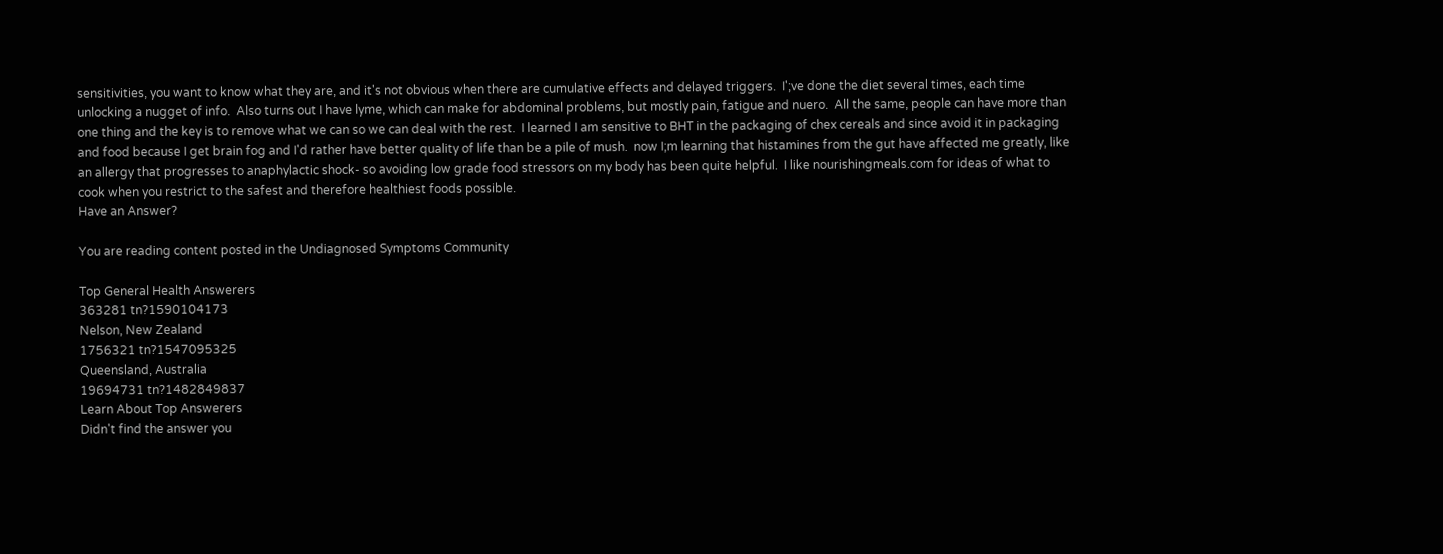sensitivities, you want to know what they are, and it's not obvious when there are cumulative effects and delayed triggers.  I';ve done the diet several times, each time unlocking a nugget of info.  Also turns out I have lyme, which can make for abdominal problems, but mostly pain, fatigue and nuero.  All the same, people can have more than one thing and the key is to remove what we can so we can deal with the rest.  I learned I am sensitive to BHT in the packaging of chex cereals and since avoid it in packaging and food because I get brain fog and I'd rather have better quality of life than be a pile of mush.  now I;m learning that histamines from the gut have affected me greatly, like an allergy that progresses to anaphylactic shock- so avoiding low grade food stressors on my body has been quite helpful.  I like nourishingmeals.com for ideas of what to cook when you restrict to the safest and therefore healthiest foods possible.
Have an Answer?

You are reading content posted in the Undiagnosed Symptoms Community

Top General Health Answerers
363281 tn?1590104173
Nelson, New Zealand
1756321 tn?1547095325
Queensland, Australia
19694731 tn?1482849837
Learn About Top Answerers
Didn't find the answer you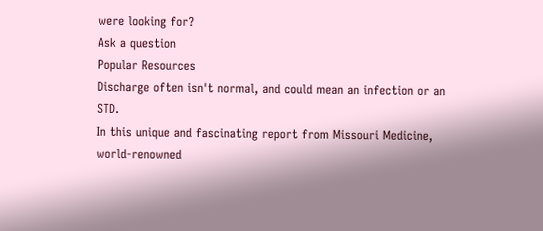were looking for?
Ask a question
Popular Resources
Discharge often isn't normal, and could mean an infection or an STD.
In this unique and fascinating report from Missouri Medicine, world-renowned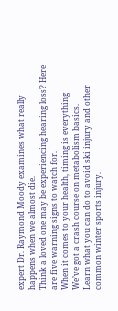expert Dr. Raymond Moody examines what really happens when we almost die.
Think a loved one may be experiencing hearing loss? Here are five warning signs to watch for.
When it comes to your health, timing is everything
We’ve got a crash course on metabolism basics.
Learn what you can do to avoid ski injury and other common winter sports injury.